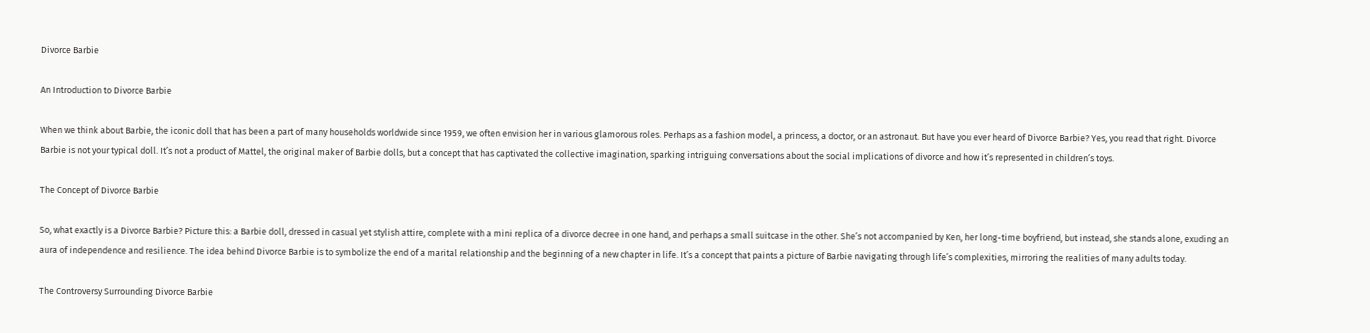Divorce Barbie

An Introduction to Divorce Barbie

When we think about Barbie, the iconic doll that has been a part of many households worldwide since 1959, we often envision her in various glamorous roles. Perhaps as a fashion model, a princess, a doctor, or an astronaut. But have you ever heard of Divorce Barbie? Yes, you read that right. Divorce Barbie is not your typical doll. It’s not a product of Mattel, the original maker of Barbie dolls, but a concept that has captivated the collective imagination, sparking intriguing conversations about the social implications of divorce and how it’s represented in children’s toys.

The Concept of Divorce Barbie

So, what exactly is a Divorce Barbie? Picture this: a Barbie doll, dressed in casual yet stylish attire, complete with a mini replica of a divorce decree in one hand, and perhaps a small suitcase in the other. She’s not accompanied by Ken, her long-time boyfriend, but instead, she stands alone, exuding an aura of independence and resilience. The idea behind Divorce Barbie is to symbolize the end of a marital relationship and the beginning of a new chapter in life. It’s a concept that paints a picture of Barbie navigating through life’s complexities, mirroring the realities of many adults today.

The Controversy Surrounding Divorce Barbie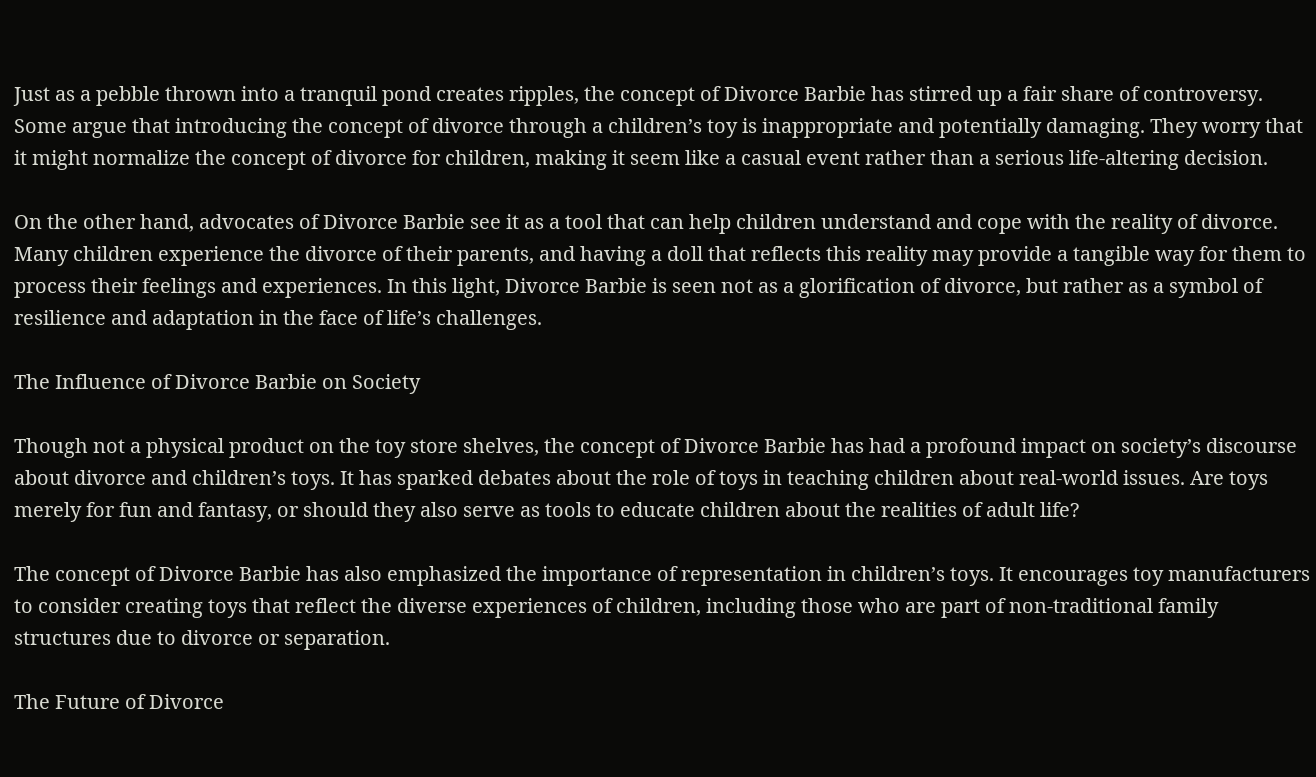Just as a pebble thrown into a tranquil pond creates ripples, the concept of Divorce Barbie has stirred up a fair share of controversy. Some argue that introducing the concept of divorce through a children’s toy is inappropriate and potentially damaging. They worry that it might normalize the concept of divorce for children, making it seem like a casual event rather than a serious life-altering decision.

On the other hand, advocates of Divorce Barbie see it as a tool that can help children understand and cope with the reality of divorce. Many children experience the divorce of their parents, and having a doll that reflects this reality may provide a tangible way for them to process their feelings and experiences. In this light, Divorce Barbie is seen not as a glorification of divorce, but rather as a symbol of resilience and adaptation in the face of life’s challenges.

The Influence of Divorce Barbie on Society

Though not a physical product on the toy store shelves, the concept of Divorce Barbie has had a profound impact on society’s discourse about divorce and children’s toys. It has sparked debates about the role of toys in teaching children about real-world issues. Are toys merely for fun and fantasy, or should they also serve as tools to educate children about the realities of adult life?

The concept of Divorce Barbie has also emphasized the importance of representation in children’s toys. It encourages toy manufacturers to consider creating toys that reflect the diverse experiences of children, including those who are part of non-traditional family structures due to divorce or separation.

The Future of Divorce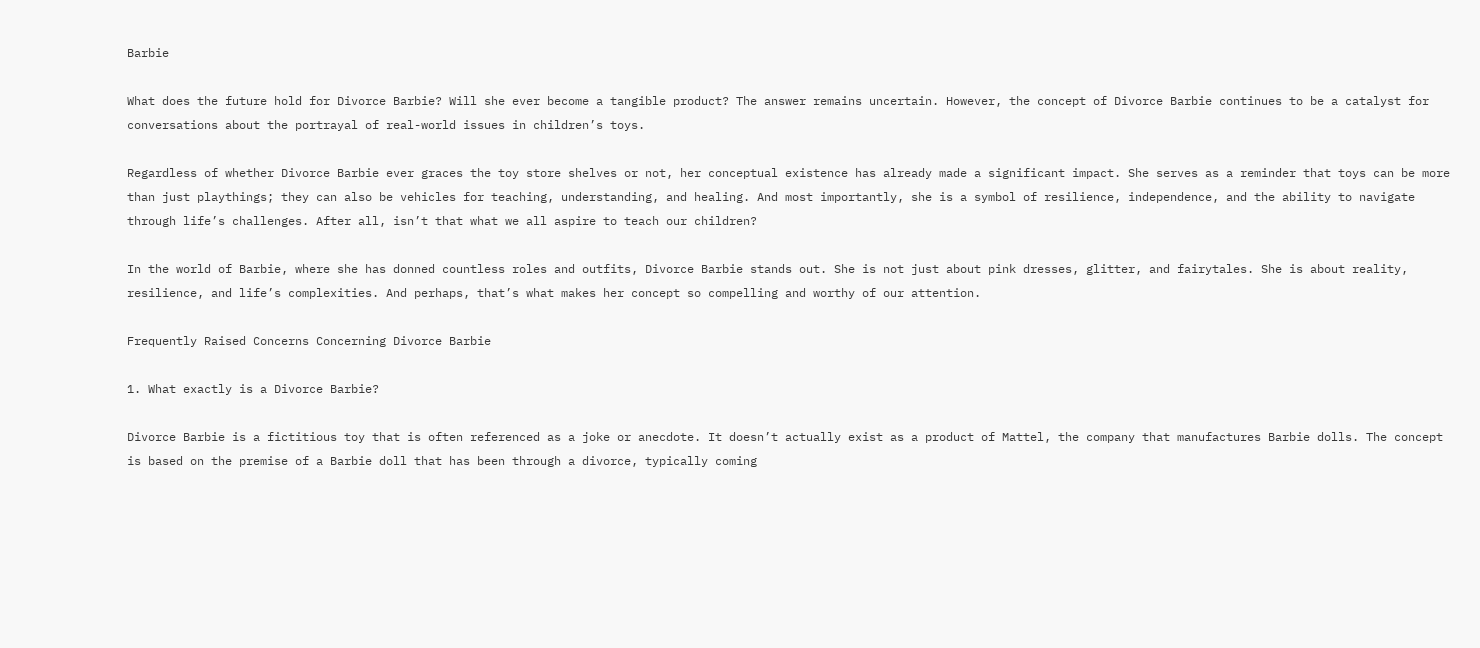Barbie

What does the future hold for Divorce Barbie? Will she ever become a tangible product? The answer remains uncertain. However, the concept of Divorce Barbie continues to be a catalyst for conversations about the portrayal of real-world issues in children’s toys.

Regardless of whether Divorce Barbie ever graces the toy store shelves or not, her conceptual existence has already made a significant impact. She serves as a reminder that toys can be more than just playthings; they can also be vehicles for teaching, understanding, and healing. And most importantly, she is a symbol of resilience, independence, and the ability to navigate through life’s challenges. After all, isn’t that what we all aspire to teach our children?

In the world of Barbie, where she has donned countless roles and outfits, Divorce Barbie stands out. She is not just about pink dresses, glitter, and fairytales. She is about reality, resilience, and life’s complexities. And perhaps, that’s what makes her concept so compelling and worthy of our attention.

Frequently Raised Concerns Concerning Divorce Barbie

1. What exactly is a Divorce Barbie?

Divorce Barbie is a fictitious toy that is often referenced as a joke or anecdote. It doesn’t actually exist as a product of Mattel, the company that manufactures Barbie dolls. The concept is based on the premise of a Barbie doll that has been through a divorce, typically coming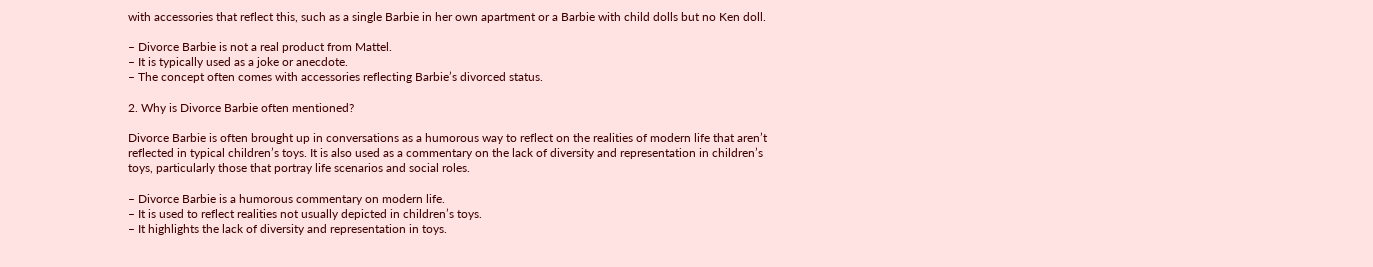with accessories that reflect this, such as a single Barbie in her own apartment or a Barbie with child dolls but no Ken doll.

– Divorce Barbie is not a real product from Mattel.
– It is typically used as a joke or anecdote.
– The concept often comes with accessories reflecting Barbie’s divorced status.

2. Why is Divorce Barbie often mentioned?

Divorce Barbie is often brought up in conversations as a humorous way to reflect on the realities of modern life that aren’t reflected in typical children’s toys. It is also used as a commentary on the lack of diversity and representation in children’s toys, particularly those that portray life scenarios and social roles.

– Divorce Barbie is a humorous commentary on modern life.
– It is used to reflect realities not usually depicted in children’s toys.
– It highlights the lack of diversity and representation in toys.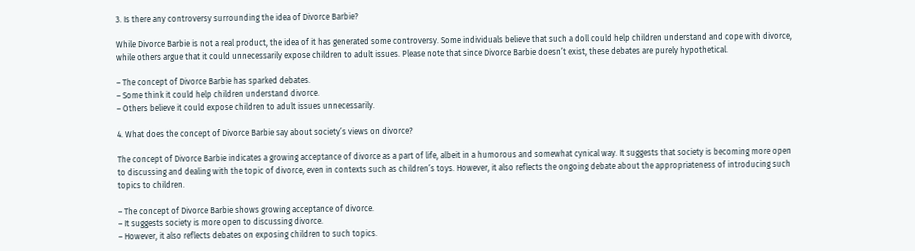3. Is there any controversy surrounding the idea of Divorce Barbie?

While Divorce Barbie is not a real product, the idea of it has generated some controversy. Some individuals believe that such a doll could help children understand and cope with divorce, while others argue that it could unnecessarily expose children to adult issues. Please note that since Divorce Barbie doesn’t exist, these debates are purely hypothetical.

– The concept of Divorce Barbie has sparked debates.
– Some think it could help children understand divorce.
– Others believe it could expose children to adult issues unnecessarily.

4. What does the concept of Divorce Barbie say about society’s views on divorce?

The concept of Divorce Barbie indicates a growing acceptance of divorce as a part of life, albeit in a humorous and somewhat cynical way. It suggests that society is becoming more open to discussing and dealing with the topic of divorce, even in contexts such as children’s toys. However, it also reflects the ongoing debate about the appropriateness of introducing such topics to children.

– The concept of Divorce Barbie shows growing acceptance of divorce.
– It suggests society is more open to discussing divorce.
– However, it also reflects debates on exposing children to such topics.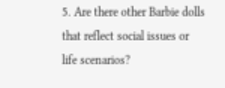5. Are there other Barbie dolls that reflect social issues or life scenarios?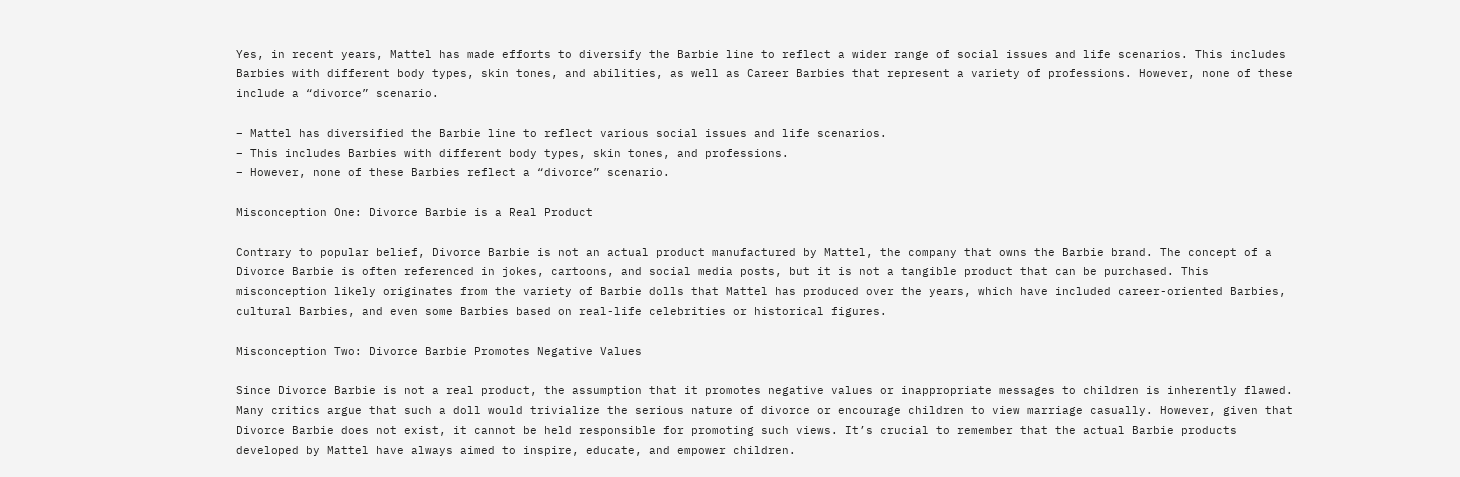Yes, in recent years, Mattel has made efforts to diversify the Barbie line to reflect a wider range of social issues and life scenarios. This includes Barbies with different body types, skin tones, and abilities, as well as Career Barbies that represent a variety of professions. However, none of these include a “divorce” scenario.

– Mattel has diversified the Barbie line to reflect various social issues and life scenarios.
– This includes Barbies with different body types, skin tones, and professions.
– However, none of these Barbies reflect a “divorce” scenario.

Misconception One: Divorce Barbie is a Real Product

Contrary to popular belief, Divorce Barbie is not an actual product manufactured by Mattel, the company that owns the Barbie brand. The concept of a Divorce Barbie is often referenced in jokes, cartoons, and social media posts, but it is not a tangible product that can be purchased. This misconception likely originates from the variety of Barbie dolls that Mattel has produced over the years, which have included career-oriented Barbies, cultural Barbies, and even some Barbies based on real-life celebrities or historical figures.

Misconception Two: Divorce Barbie Promotes Negative Values

Since Divorce Barbie is not a real product, the assumption that it promotes negative values or inappropriate messages to children is inherently flawed. Many critics argue that such a doll would trivialize the serious nature of divorce or encourage children to view marriage casually. However, given that Divorce Barbie does not exist, it cannot be held responsible for promoting such views. It’s crucial to remember that the actual Barbie products developed by Mattel have always aimed to inspire, educate, and empower children.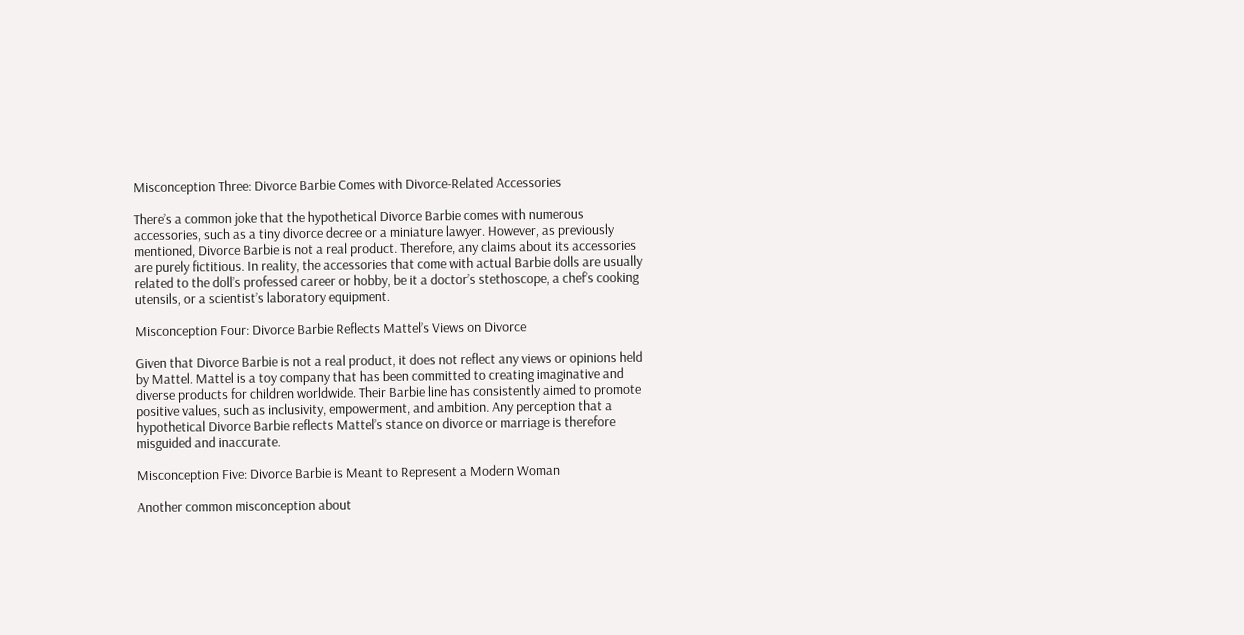Misconception Three: Divorce Barbie Comes with Divorce-Related Accessories

There’s a common joke that the hypothetical Divorce Barbie comes with numerous accessories, such as a tiny divorce decree or a miniature lawyer. However, as previously mentioned, Divorce Barbie is not a real product. Therefore, any claims about its accessories are purely fictitious. In reality, the accessories that come with actual Barbie dolls are usually related to the doll’s professed career or hobby, be it a doctor’s stethoscope, a chef’s cooking utensils, or a scientist’s laboratory equipment.

Misconception Four: Divorce Barbie Reflects Mattel’s Views on Divorce

Given that Divorce Barbie is not a real product, it does not reflect any views or opinions held by Mattel. Mattel is a toy company that has been committed to creating imaginative and diverse products for children worldwide. Their Barbie line has consistently aimed to promote positive values, such as inclusivity, empowerment, and ambition. Any perception that a hypothetical Divorce Barbie reflects Mattel’s stance on divorce or marriage is therefore misguided and inaccurate.

Misconception Five: Divorce Barbie is Meant to Represent a Modern Woman

Another common misconception about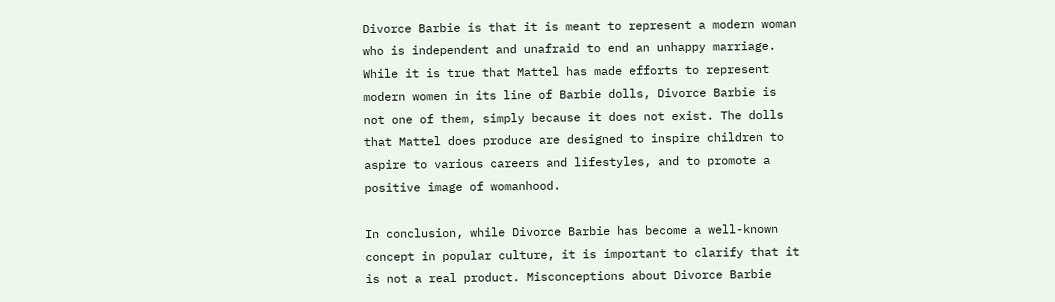Divorce Barbie is that it is meant to represent a modern woman who is independent and unafraid to end an unhappy marriage. While it is true that Mattel has made efforts to represent modern women in its line of Barbie dolls, Divorce Barbie is not one of them, simply because it does not exist. The dolls that Mattel does produce are designed to inspire children to aspire to various careers and lifestyles, and to promote a positive image of womanhood.

In conclusion, while Divorce Barbie has become a well-known concept in popular culture, it is important to clarify that it is not a real product. Misconceptions about Divorce Barbie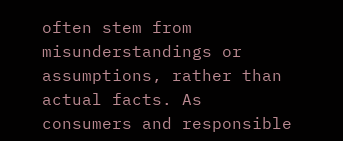often stem from misunderstandings or assumptions, rather than actual facts. As consumers and responsible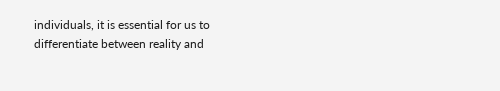individuals, it is essential for us to differentiate between reality and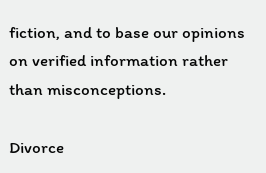fiction, and to base our opinions on verified information rather than misconceptions.

Divorce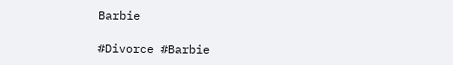Barbie

#Divorce #Barbie